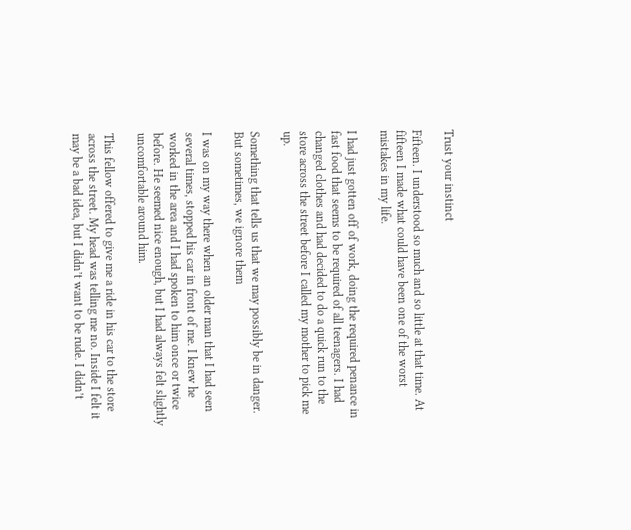Trust your instinct

Fifteen. I understood so much and so little at that time. At fifteen I made what could have been one of the worst mistakes in my life.

I had just gotten off of work, doing the required penance in fast food that seems to be required of all teenagers. I had changed clothes and had decided to do a quick run to the store across the street before I called my mother to pick me up.

Something that tells us that we may possibly be in danger. But sometimes, we ignore them

I was on my way there when an older man that I had seen several times, stopped his car in front of me. I knew he worked in the area and I had spoken to him once or twice before. He seemed nice enough, but I had always felt slightly uncomfortable around him.

This fellow offered to give me a ride in his car to the store across the street. My head was telling me no. Inside I felt it may be a bad idea, but I didn’t want to be rude. I didn’t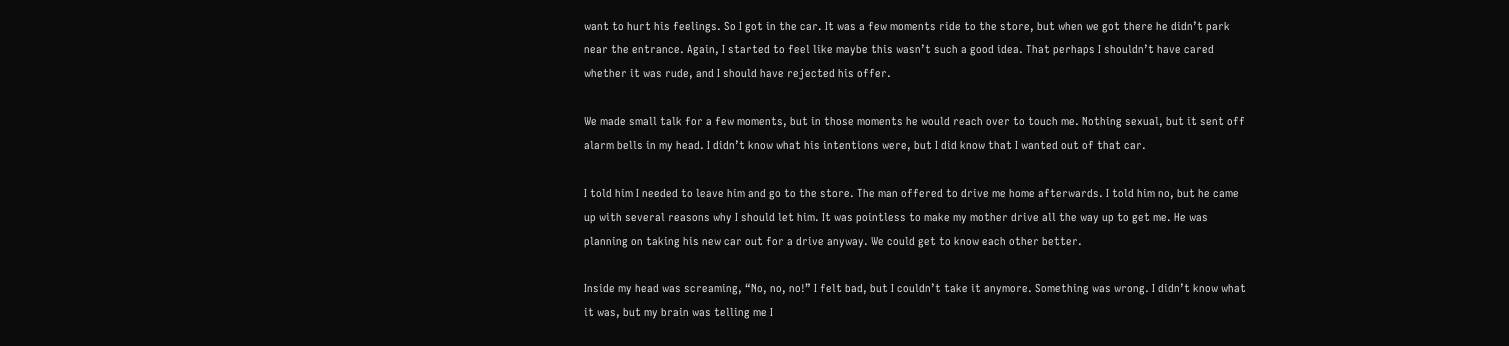want to hurt his feelings. So I got in the car. It was a few moments ride to the store, but when we got there he didn’t park near the entrance. Again, I started to feel like maybe this wasn’t such a good idea. That perhaps I shouldn’t have cared whether it was rude, and I should have rejected his offer.

We made small talk for a few moments, but in those moments he would reach over to touch me. Nothing sexual, but it sent off alarm bells in my head. I didn’t know what his intentions were, but I did know that I wanted out of that car.

I told him I needed to leave him and go to the store. The man offered to drive me home afterwards. I told him no, but he came up with several reasons why I should let him. It was pointless to make my mother drive all the way up to get me. He was planning on taking his new car out for a drive anyway. We could get to know each other better.

Inside my head was screaming, “No, no, no!” I felt bad, but I couldn’t take it anymore. Something was wrong. I didn’t know what it was, but my brain was telling me I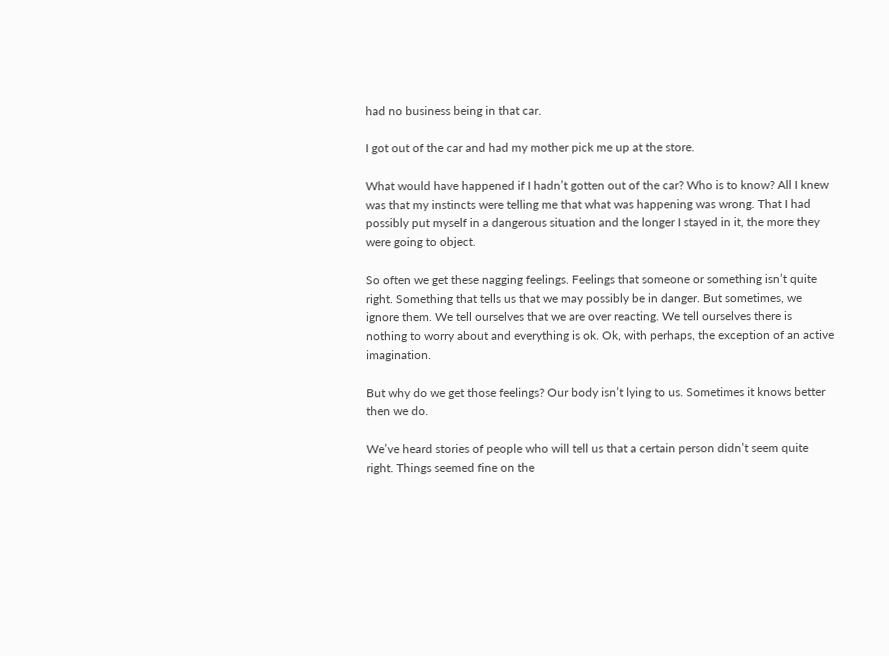had no business being in that car.

I got out of the car and had my mother pick me up at the store.

What would have happened if I hadn’t gotten out of the car? Who is to know? All I knew was that my instincts were telling me that what was happening was wrong. That I had possibly put myself in a dangerous situation and the longer I stayed in it, the more they were going to object.

So often we get these nagging feelings. Feelings that someone or something isn’t quite right. Something that tells us that we may possibly be in danger. But sometimes, we ignore them. We tell ourselves that we are over reacting. We tell ourselves there is nothing to worry about and everything is ok. Ok, with perhaps, the exception of an active imagination.

But why do we get those feelings? Our body isn’t lying to us. Sometimes it knows better then we do.

We’ve heard stories of people who will tell us that a certain person didn’t seem quite right. Things seemed fine on the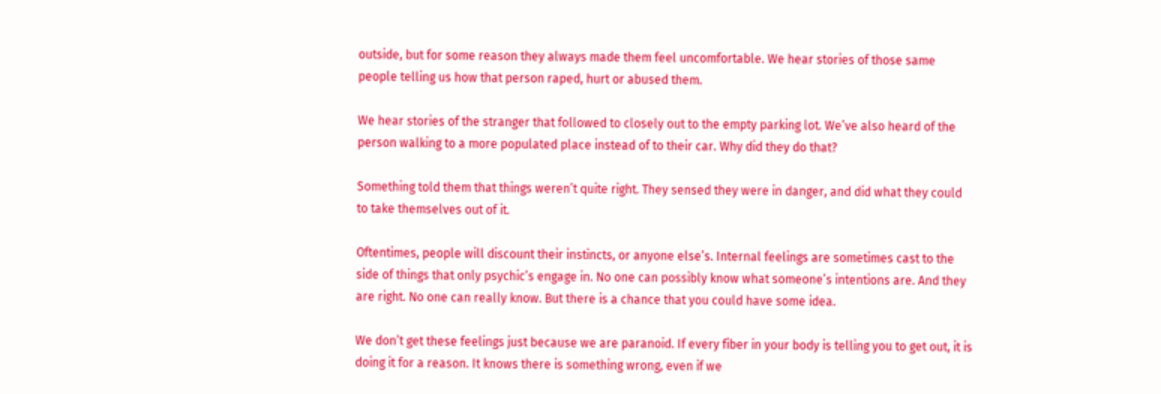outside, but for some reason they always made them feel uncomfortable. We hear stories of those same people telling us how that person raped, hurt or abused them.

We hear stories of the stranger that followed to closely out to the empty parking lot. We’ve also heard of the person walking to a more populated place instead of to their car. Why did they do that?

Something told them that things weren’t quite right. They sensed they were in danger, and did what they could to take themselves out of it.

Oftentimes, people will discount their instincts, or anyone else’s. Internal feelings are sometimes cast to the side of things that only psychic’s engage in. No one can possibly know what someone’s intentions are. And they are right. No one can really know. But there is a chance that you could have some idea.

We don’t get these feelings just because we are paranoid. If every fiber in your body is telling you to get out, it is doing it for a reason. It knows there is something wrong, even if we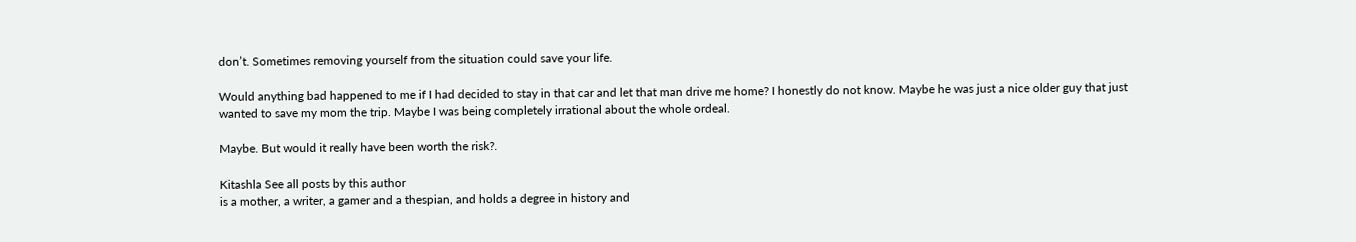don’t. Sometimes removing yourself from the situation could save your life.

Would anything bad happened to me if I had decided to stay in that car and let that man drive me home? I honestly do not know. Maybe he was just a nice older guy that just wanted to save my mom the trip. Maybe I was being completely irrational about the whole ordeal.

Maybe. But would it really have been worth the risk?.

Kitashla See all posts by this author
is a mother, a writer, a gamer and a thespian, and holds a degree in history and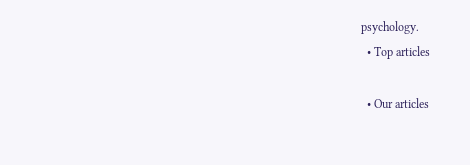psychology.
  • Top articles

  • Our articles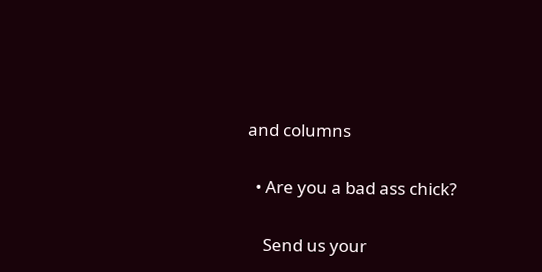and columns

  • Are you a bad ass chick?

    Send us your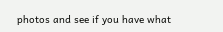photos and see if you have what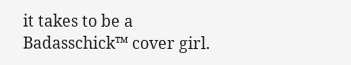it takes to be a Badasschick™ cover girl.